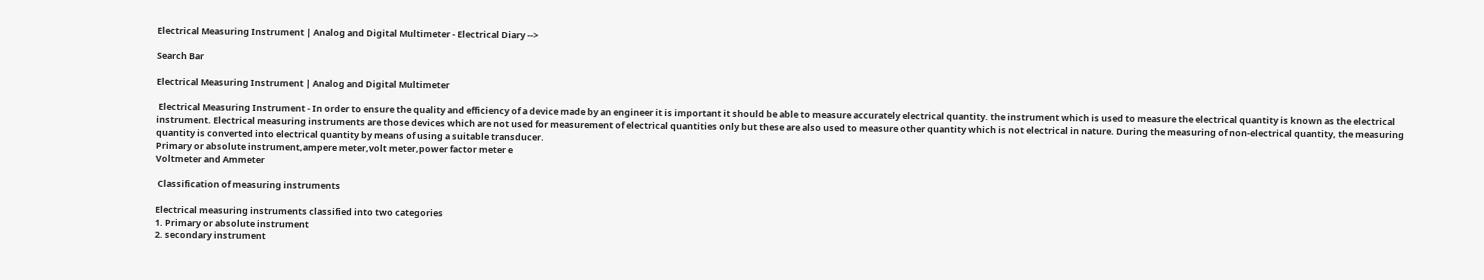Electrical Measuring Instrument | Analog and Digital Multimeter - Electrical Diary -->

Search Bar

Electrical Measuring Instrument | Analog and Digital Multimeter

 Electrical Measuring Instrument - In order to ensure the quality and efficiency of a device made by an engineer it is important it should be able to measure accurately electrical quantity. the instrument which is used to measure the electrical quantity is known as the electrical instrument. Electrical measuring instruments are those devices which are not used for measurement of electrical quantities only but these are also used to measure other quantity which is not electrical in nature. During the measuring of non-electrical quantity, the measuring quantity is converted into electrical quantity by means of using a suitable transducer.
Primary or absolute instrument,ampere meter,volt meter,power factor meter e
Voltmeter and Ammeter

 Classification of measuring instruments

Electrical measuring instruments classified into two categories
1. Primary or absolute instrument
2. secondary instrument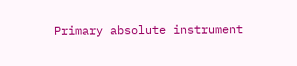Primary absolute instrument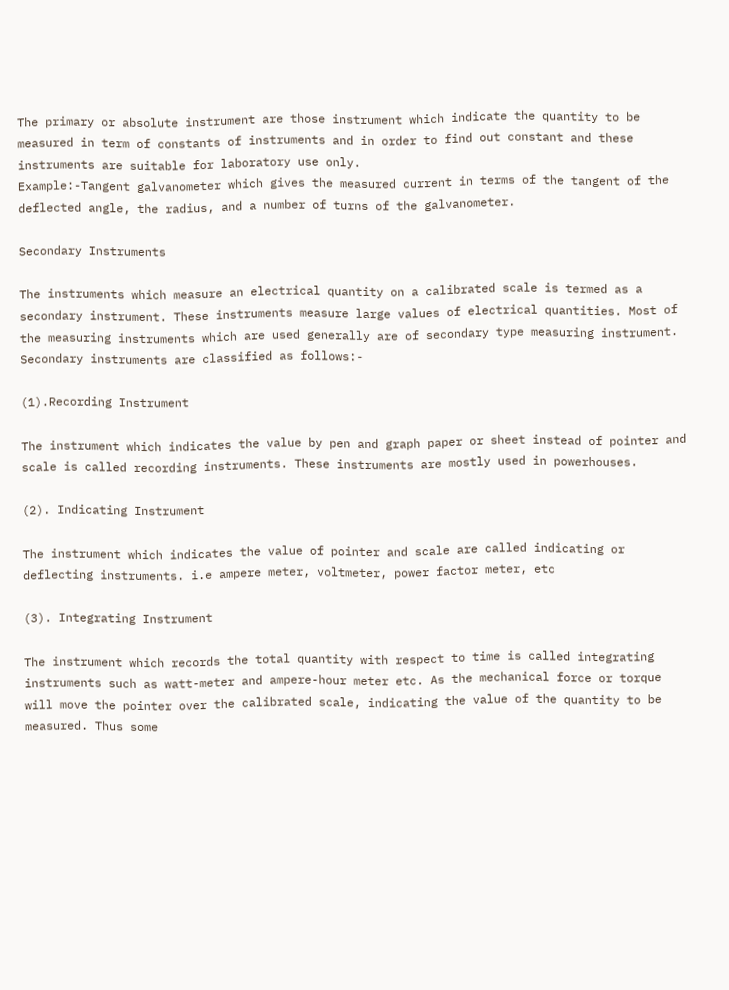The primary or absolute instrument are those instrument which indicate the quantity to be measured in term of constants of instruments and in order to find out constant and these instruments are suitable for laboratory use only.
Example:-Tangent galvanometer which gives the measured current in terms of the tangent of the deflected angle, the radius, and a number of turns of the galvanometer.

Secondary Instruments

The instruments which measure an electrical quantity on a calibrated scale is termed as a secondary instrument. These instruments measure large values of electrical quantities. Most of the measuring instruments which are used generally are of secondary type measuring instrument. Secondary instruments are classified as follows:-

(1).Recording Instrument

The instrument which indicates the value by pen and graph paper or sheet instead of pointer and scale is called recording instruments. These instruments are mostly used in powerhouses.

(2). Indicating Instrument

The instrument which indicates the value of pointer and scale are called indicating or deflecting instruments. i.e ampere meter, voltmeter, power factor meter, etc

(3). Integrating Instrument

The instrument which records the total quantity with respect to time is called integrating instruments such as watt-meter and ampere-hour meter etc. As the mechanical force or torque will move the pointer over the calibrated scale, indicating the value of the quantity to be measured. Thus some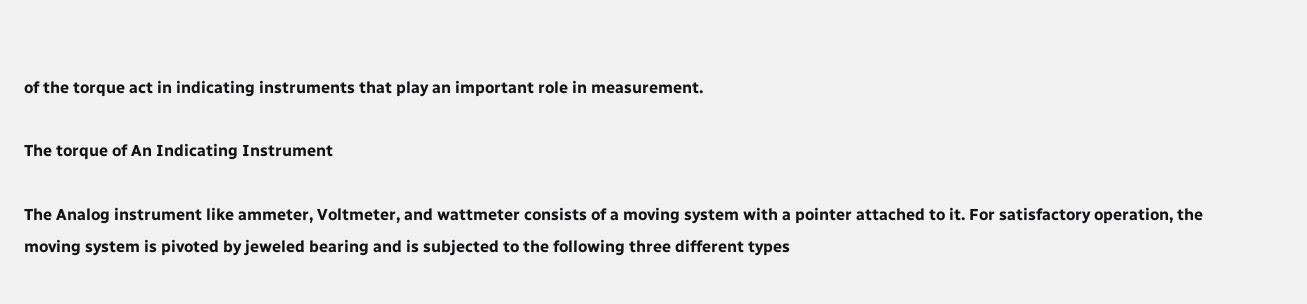of the torque act in indicating instruments that play an important role in measurement.

The torque of An Indicating Instrument

The Analog instrument like ammeter, Voltmeter, and wattmeter consists of a moving system with a pointer attached to it. For satisfactory operation, the moving system is pivoted by jeweled bearing and is subjected to the following three different types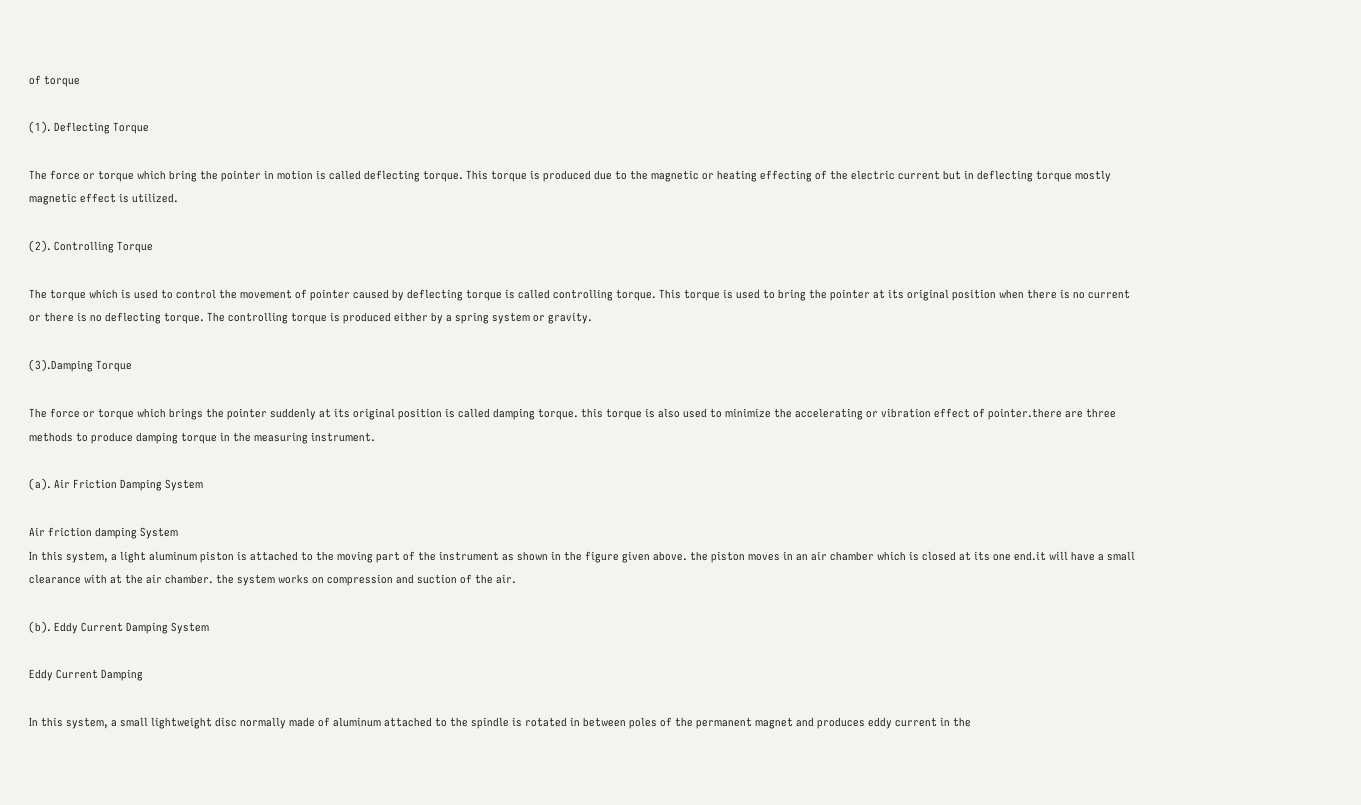of torque

(1). Deflecting Torque

The force or torque which bring the pointer in motion is called deflecting torque. This torque is produced due to the magnetic or heating effecting of the electric current but in deflecting torque mostly magnetic effect is utilized.

(2). Controlling Torque

The torque which is used to control the movement of pointer caused by deflecting torque is called controlling torque. This torque is used to bring the pointer at its original position when there is no current or there is no deflecting torque. The controlling torque is produced either by a spring system or gravity.

(3).Damping Torque

The force or torque which brings the pointer suddenly at its original position is called damping torque. this torque is also used to minimize the accelerating or vibration effect of pointer.there are three methods to produce damping torque in the measuring instrument.

(a). Air Friction Damping System

Air friction damping System
In this system, a light aluminum piston is attached to the moving part of the instrument as shown in the figure given above. the piston moves in an air chamber which is closed at its one end.it will have a small clearance with at the air chamber. the system works on compression and suction of the air.

(b). Eddy Current Damping System

Eddy Current Damping

In this system, a small lightweight disc normally made of aluminum attached to the spindle is rotated in between poles of the permanent magnet and produces eddy current in the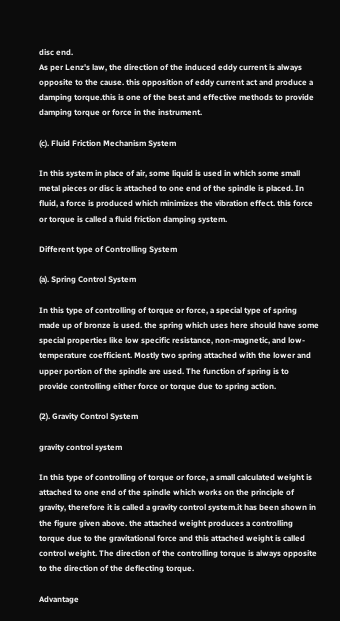disc end.
As per Lenz's law, the direction of the induced eddy current is always opposite to the cause. this opposition of eddy current act and produce a damping torque.this is one of the best and effective methods to provide damping torque or force in the instrument.

(c). Fluid Friction Mechanism System

In this system in place of air, some liquid is used in which some small metal pieces or disc is attached to one end of the spindle is placed. In fluid, a force is produced which minimizes the vibration effect. this force or torque is called a fluid friction damping system.

Different type of Controlling System

(a). Spring Control System

In this type of controlling of torque or force, a special type of spring made up of bronze is used. the spring which uses here should have some special properties like low specific resistance, non-magnetic, and low-temperature coefficient. Mostly two spring attached with the lower and upper portion of the spindle are used. The function of spring is to provide controlling either force or torque due to spring action.

(2). Gravity Control System

gravity control system

In this type of controlling of torque or force, a small calculated weight is attached to one end of the spindle which works on the principle of gravity, therefore it is called a gravity control system.it has been shown in the figure given above. the attached weight produces a controlling torque due to the gravitational force and this attached weight is called control weight. The direction of the controlling torque is always opposite to the direction of the deflecting torque.

Advantage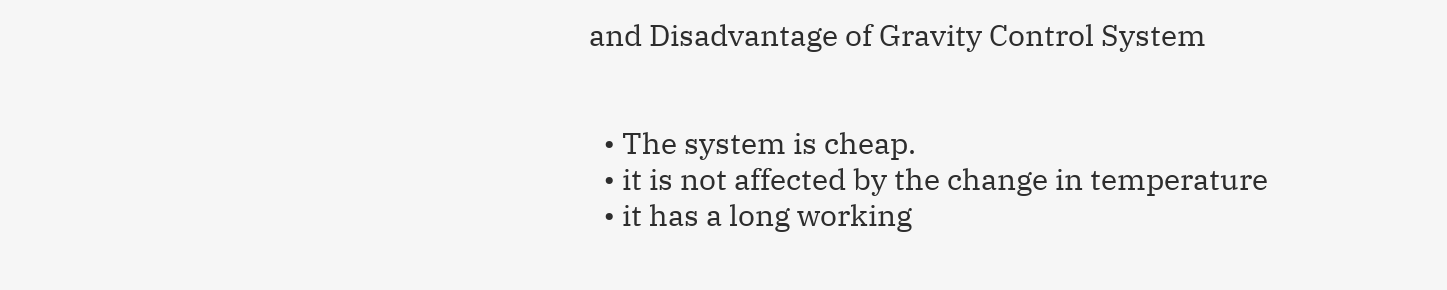and Disadvantage of Gravity Control System


  • The system is cheap.
  • it is not affected by the change in temperature
  • it has a long working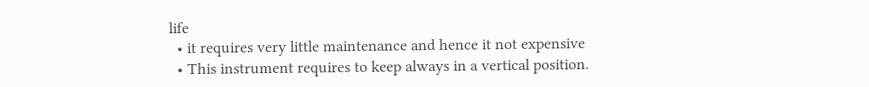life
  • it requires very little maintenance and hence it not expensive
  • This instrument requires to keep always in a vertical position.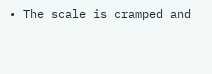• The scale is cramped and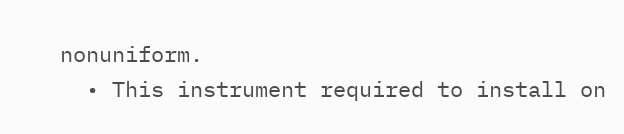nonuniform.
  • This instrument required to install on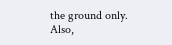the ground only.
Also,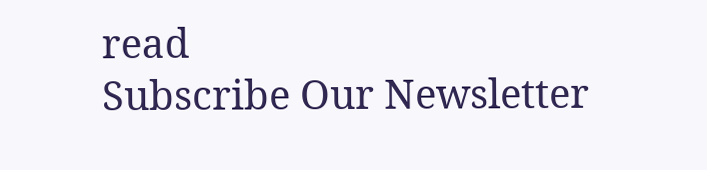read
Subscribe Our Newsletter